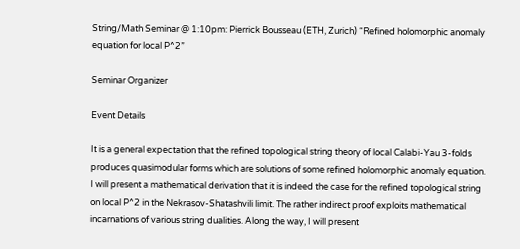String/Math Seminar @ 1:10pm: Pierrick Bousseau (ETH, Zurich) “Refined holomorphic anomaly equation for local P^2”

Seminar Organizer

Event Details

It is a general expectation that the refined topological string theory of local Calabi-Yau 3-folds produces quasimodular forms which are solutions of some refined holomorphic anomaly equation. I will present a mathematical derivation that it is indeed the case for the refined topological string on local P^2 in the Nekrasov-Shatashvili limit. The rather indirect proof exploits mathematical incarnations of various string dualities. Along the way, I will present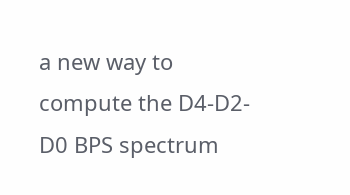a new way to compute the D4-D2-D0 BPS spectrum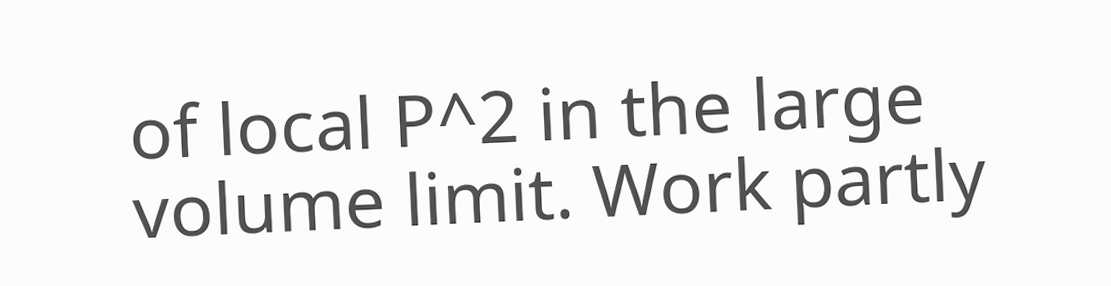of local P^2 in the large volume limit. Work partly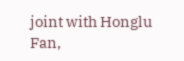joint with Honglu Fan,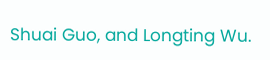Shuai Guo, and Longting Wu.